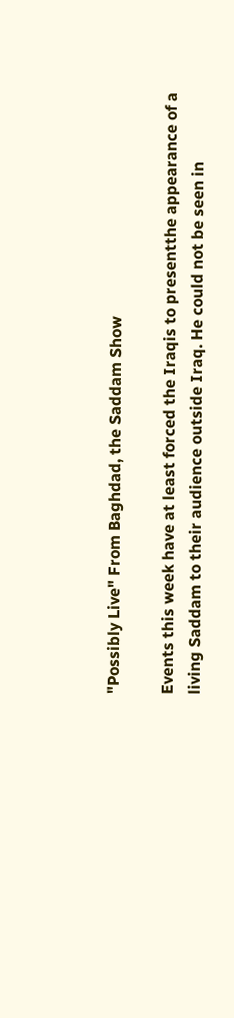"Possibly Live" From Baghdad, the Saddam Show

Events this week have at least forced the Iraqis to presentthe appearance of a living Saddam to their audience outside Iraq. He could not be seen in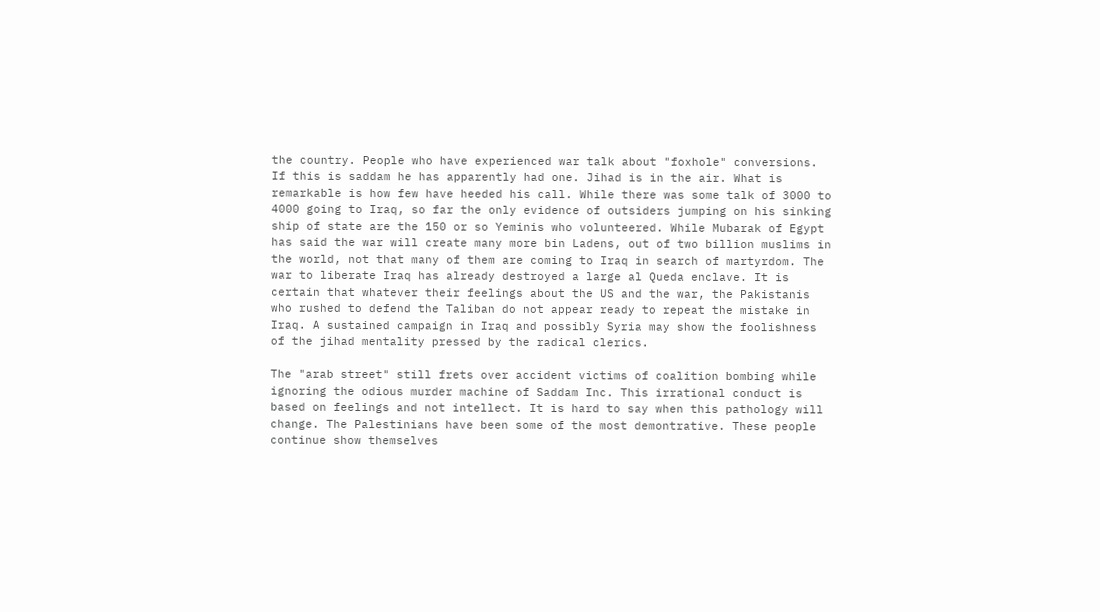the country. People who have experienced war talk about "foxhole" conversions. If this is saddam he has apparently had one. Jihad is in the air. What is remarkable is how few have heeded his call. While there was some talk of 3000 to 4000 going to Iraq, so far the only evidence of outsiders jumping on his sinking ship of state are the 150 or so Yeminis who volunteered. While Mubarak of Egypt has said the war will create many more bin Ladens, out of two billion muslims in the world, not that many of them are coming to Iraq in search of martyrdom. The war to liberate Iraq has already destroyed a large al Queda enclave. It is certain that whatever their feelings about the US and the war, the Pakistanis who rushed to defend the Taliban do not appear ready to repeat the mistake in Iraq. A sustained campaign in Iraq and possibly Syria may show the foolishness of the jihad mentality pressed by the radical clerics.

The "arab street" still frets over accident victims of coalition bombing while ignoring the odious murder machine of Saddam Inc. This irrational conduct is based on feelings and not intellect. It is hard to say when this pathology will change. The Palestinians have been some of the most demontrative. These people continue show themselves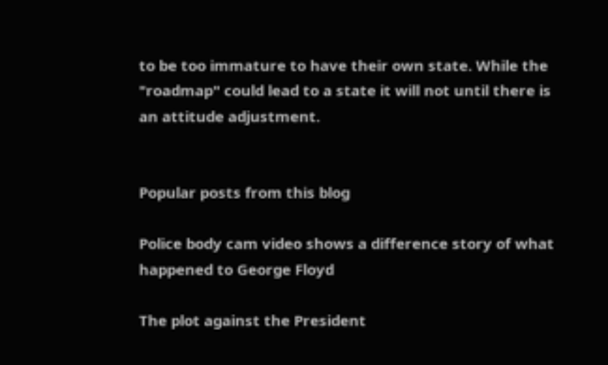to be too immature to have their own state. While the "roadmap" could lead to a state it will not until there is an attitude adjustment.


Popular posts from this blog

Police body cam video shows a difference story of what happened to George Floyd

The plot against the President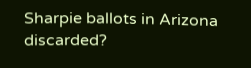Sharpie ballots in Arizona discarded?